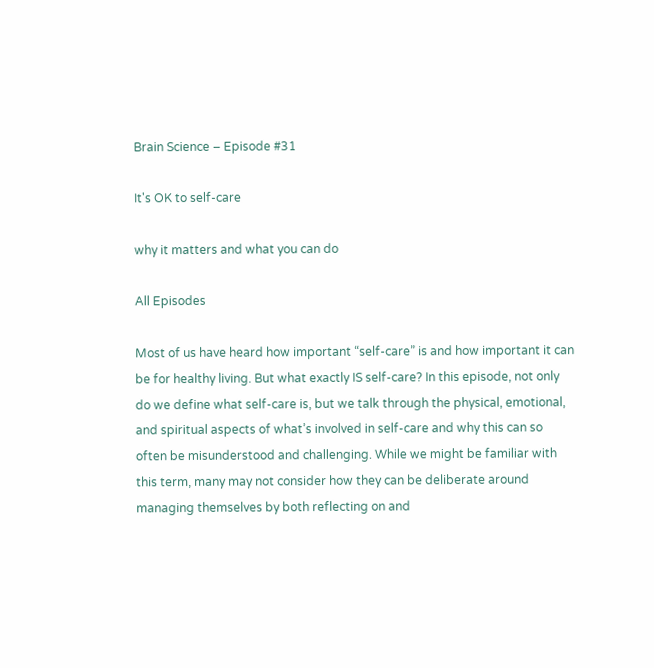Brain Science – Episode #31

It's OK to self-care

why it matters and what you can do

All Episodes

Most of us have heard how important “self-care” is and how important it can be for healthy living. But what exactly IS self-care? In this episode, not only do we define what self-care is, but we talk through the physical, emotional, and spiritual aspects of what’s involved in self-care and why this can so often be misunderstood and challenging. While we might be familiar with this term, many may not consider how they can be deliberate around managing themselves by both reflecting on and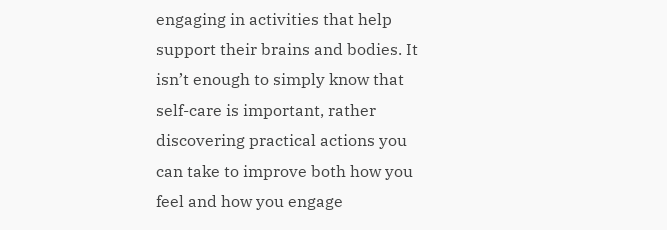engaging in activities that help support their brains and bodies. It isn’t enough to simply know that self-care is important, rather discovering practical actions you can take to improve both how you feel and how you engage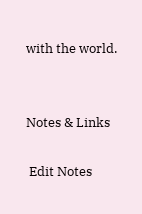with the world.


Notes & Links

 Edit Notes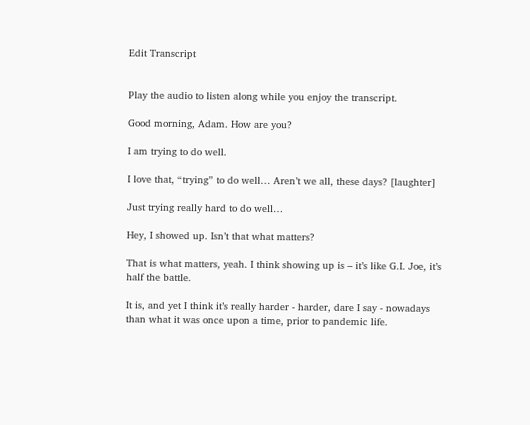Edit Transcript


Play the audio to listen along while you enjoy the transcript.

Good morning, Adam. How are you?

I am trying to do well.

I love that, “trying” to do well… Aren’t we all, these days? [laughter]

Just trying really hard to do well…

Hey, I showed up. Isn’t that what matters?

That is what matters, yeah. I think showing up is – it’s like G.I. Joe, it’s half the battle.

It is, and yet I think it’s really harder - harder, dare I say - nowadays than what it was once upon a time, prior to pandemic life.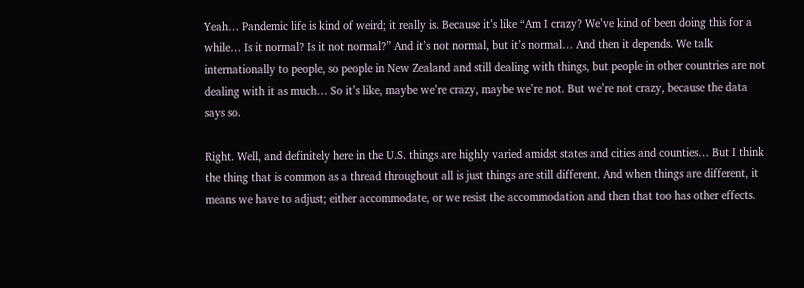Yeah… Pandemic life is kind of weird; it really is. Because it’s like “Am I crazy? We’ve kind of been doing this for a while… Is it normal? Is it not normal?” And it’s not normal, but it’s normal… And then it depends. We talk internationally to people, so people in New Zealand and still dealing with things, but people in other countries are not dealing with it as much… So it’s like, maybe we’re crazy, maybe we’re not. But we’re not crazy, because the data says so.

Right. Well, and definitely here in the U.S. things are highly varied amidst states and cities and counties… But I think the thing that is common as a thread throughout all is just things are still different. And when things are different, it means we have to adjust; either accommodate, or we resist the accommodation and then that too has other effects.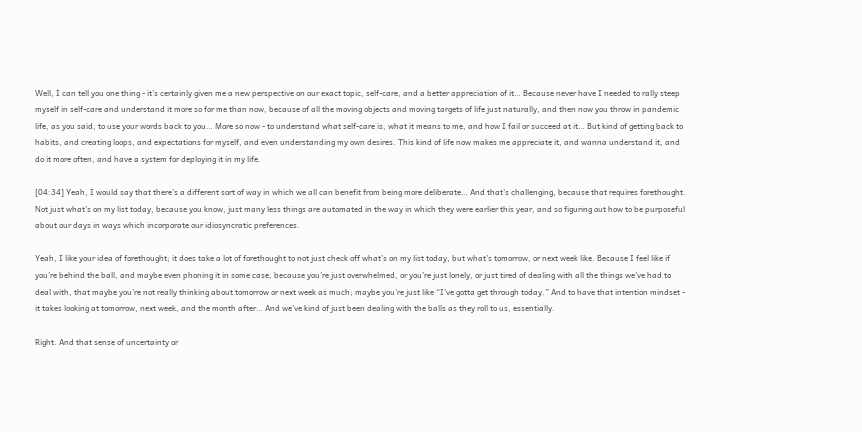Well, I can tell you one thing - it’s certainly given me a new perspective on our exact topic, self-care, and a better appreciation of it… Because never have I needed to rally steep myself in self-care and understand it more so for me than now, because of all the moving objects and moving targets of life just naturally, and then now you throw in pandemic life, as you said, to use your words back to you… More so now - to understand what self-care is, what it means to me, and how I fail or succeed at it… But kind of getting back to habits, and creating loops, and expectations for myself, and even understanding my own desires. This kind of life now makes me appreciate it, and wanna understand it, and do it more often, and have a system for deploying it in my life.

[04:34] Yeah, I would say that there’s a different sort of way in which we all can benefit from being more deliberate… And that’s challenging, because that requires forethought. Not just what’s on my list today, because you know, just many less things are automated in the way in which they were earlier this year, and so figuring out how to be purposeful about our days in ways which incorporate our idiosyncratic preferences.

Yeah, I like your idea of forethought; it does take a lot of forethought to not just check off what’s on my list today, but what’s tomorrow, or next week like. Because I feel like if you’re behind the ball, and maybe even phoning it in some case, because you’re just overwhelmed, or you’re just lonely, or just tired of dealing with all the things we’ve had to deal with, that maybe you’re not really thinking about tomorrow or next week as much; maybe you’re just like “I’ve gotta get through today.” And to have that intention mindset - it takes looking at tomorrow, next week, and the month after… And we’ve kind of just been dealing with the balls as they roll to us, essentially.

Right. And that sense of uncertainty or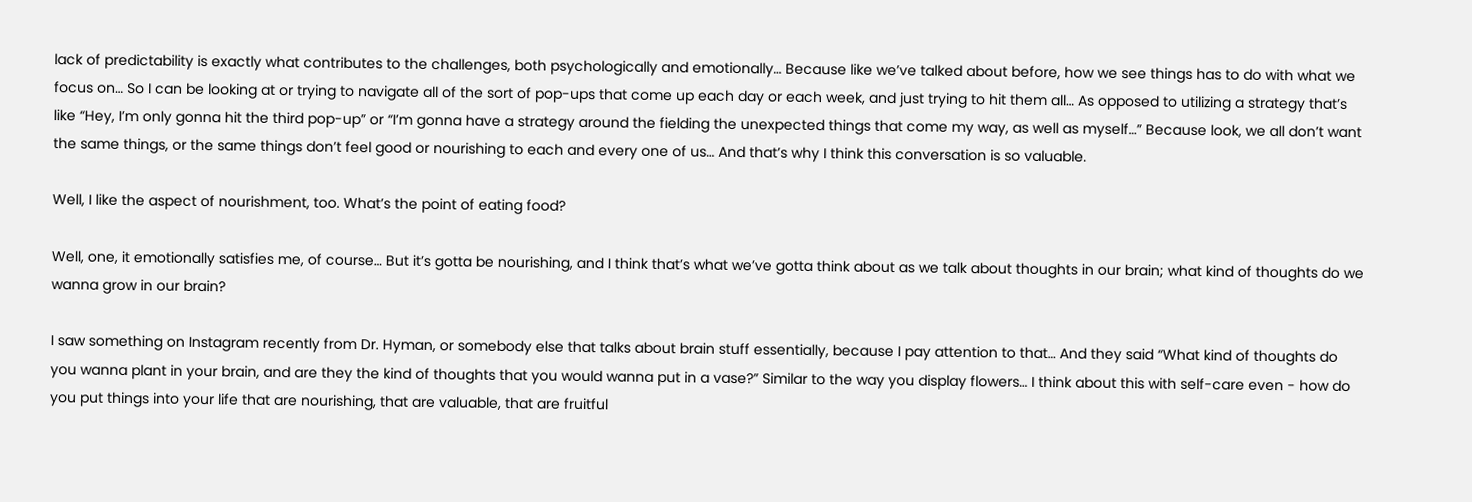lack of predictability is exactly what contributes to the challenges, both psychologically and emotionally… Because like we’ve talked about before, how we see things has to do with what we focus on… So I can be looking at or trying to navigate all of the sort of pop-ups that come up each day or each week, and just trying to hit them all… As opposed to utilizing a strategy that’s like “Hey, I’m only gonna hit the third pop-up” or “I’m gonna have a strategy around the fielding the unexpected things that come my way, as well as myself…” Because look, we all don’t want the same things, or the same things don’t feel good or nourishing to each and every one of us… And that’s why I think this conversation is so valuable.

Well, I like the aspect of nourishment, too. What’s the point of eating food?

Well, one, it emotionally satisfies me, of course… But it’s gotta be nourishing, and I think that’s what we’ve gotta think about as we talk about thoughts in our brain; what kind of thoughts do we wanna grow in our brain?

I saw something on Instagram recently from Dr. Hyman, or somebody else that talks about brain stuff essentially, because I pay attention to that… And they said “What kind of thoughts do you wanna plant in your brain, and are they the kind of thoughts that you would wanna put in a vase?” Similar to the way you display flowers… I think about this with self-care even - how do you put things into your life that are nourishing, that are valuable, that are fruitful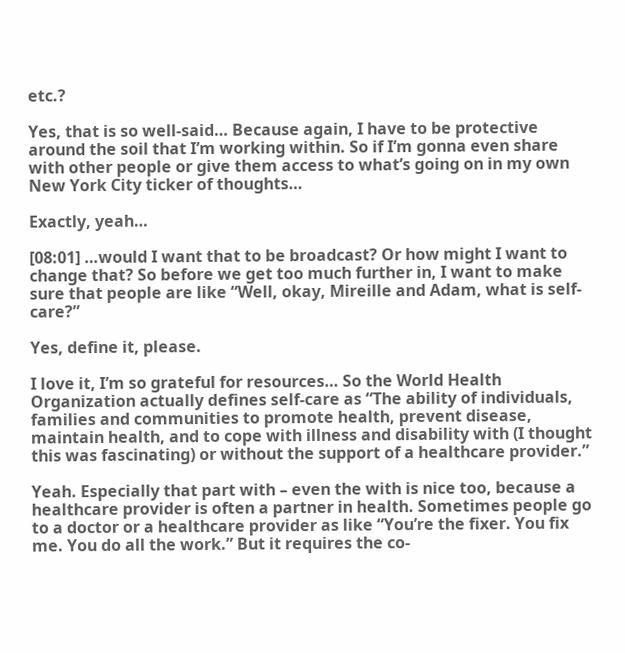etc.?

Yes, that is so well-said… Because again, I have to be protective around the soil that I’m working within. So if I’m gonna even share with other people or give them access to what’s going on in my own New York City ticker of thoughts…

Exactly, yeah…

[08:01] …would I want that to be broadcast? Or how might I want to change that? So before we get too much further in, I want to make sure that people are like “Well, okay, Mireille and Adam, what is self-care?”

Yes, define it, please.

I love it, I’m so grateful for resources… So the World Health Organization actually defines self-care as “The ability of individuals, families and communities to promote health, prevent disease, maintain health, and to cope with illness and disability with (I thought this was fascinating) or without the support of a healthcare provider.”

Yeah. Especially that part with – even the with is nice too, because a healthcare provider is often a partner in health. Sometimes people go to a doctor or a healthcare provider as like “You’re the fixer. You fix me. You do all the work.” But it requires the co-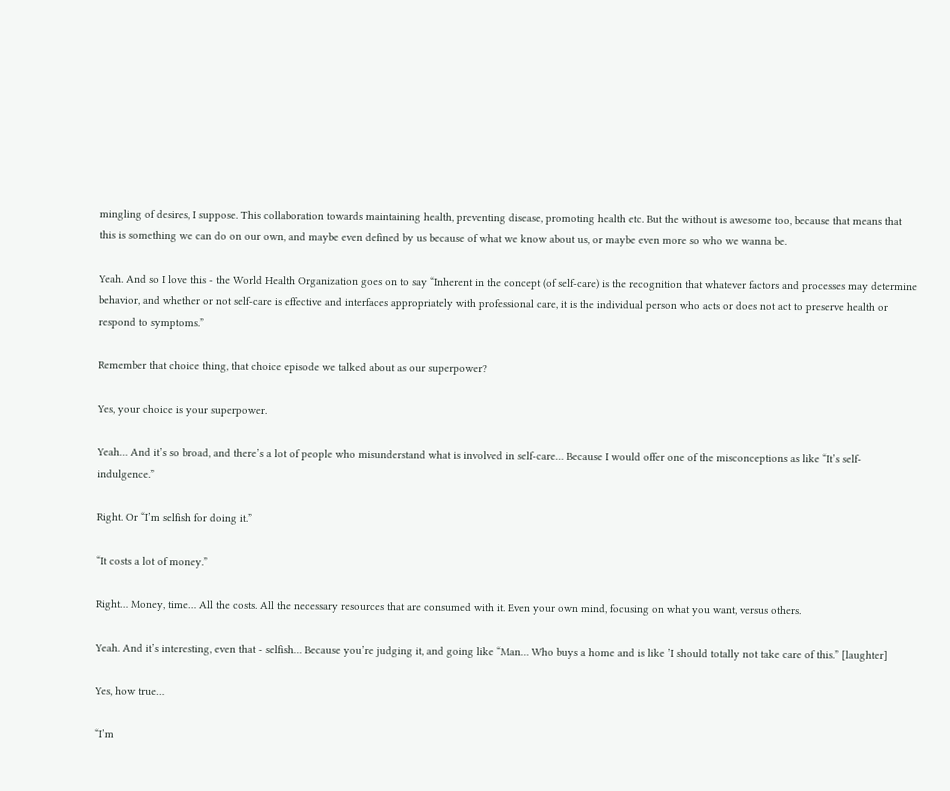mingling of desires, I suppose. This collaboration towards maintaining health, preventing disease, promoting health etc. But the without is awesome too, because that means that this is something we can do on our own, and maybe even defined by us because of what we know about us, or maybe even more so who we wanna be.

Yeah. And so I love this - the World Health Organization goes on to say “Inherent in the concept (of self-care) is the recognition that whatever factors and processes may determine behavior, and whether or not self-care is effective and interfaces appropriately with professional care, it is the individual person who acts or does not act to preserve health or respond to symptoms.”

Remember that choice thing, that choice episode we talked about as our superpower?

Yes, your choice is your superpower.

Yeah… And it’s so broad, and there’s a lot of people who misunderstand what is involved in self-care… Because I would offer one of the misconceptions as like “It’s self-indulgence.”

Right. Or “I’m selfish for doing it.”

“It costs a lot of money.”

Right… Money, time… All the costs. All the necessary resources that are consumed with it. Even your own mind, focusing on what you want, versus others.

Yeah. And it’s interesting, even that - selfish… Because you’re judging it, and going like “Man… Who buys a home and is like ’I should totally not take care of this.” [laughter]

Yes, how true…

“I’m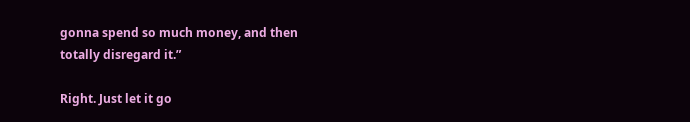gonna spend so much money, and then totally disregard it.”

Right. Just let it go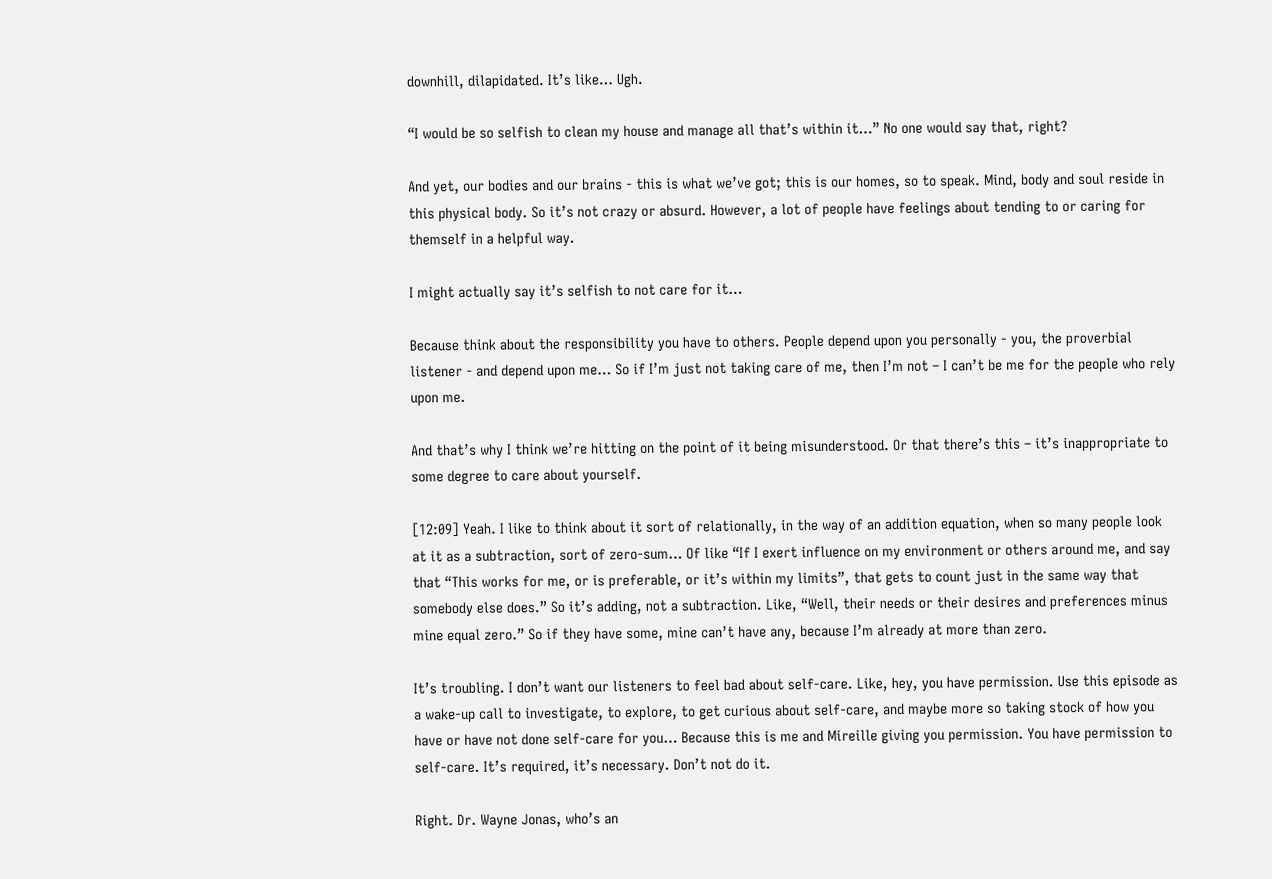downhill, dilapidated. It’s like… Ugh.

“I would be so selfish to clean my house and manage all that’s within it…” No one would say that, right?

And yet, our bodies and our brains - this is what we’ve got; this is our homes, so to speak. Mind, body and soul reside in this physical body. So it’s not crazy or absurd. However, a lot of people have feelings about tending to or caring for themself in a helpful way.

I might actually say it’s selfish to not care for it…

Because think about the responsibility you have to others. People depend upon you personally - you, the proverbial listener - and depend upon me… So if I’m just not taking care of me, then I’m not – I can’t be me for the people who rely upon me.

And that’s why I think we’re hitting on the point of it being misunderstood. Or that there’s this – it’s inappropriate to some degree to care about yourself.

[12:09] Yeah. I like to think about it sort of relationally, in the way of an addition equation, when so many people look at it as a subtraction, sort of zero-sum… Of like “If I exert influence on my environment or others around me, and say that “This works for me, or is preferable, or it’s within my limits”, that gets to count just in the same way that somebody else does.” So it’s adding, not a subtraction. Like, “Well, their needs or their desires and preferences minus mine equal zero.” So if they have some, mine can’t have any, because I’m already at more than zero.

It’s troubling. I don’t want our listeners to feel bad about self-care. Like, hey, you have permission. Use this episode as a wake-up call to investigate, to explore, to get curious about self-care, and maybe more so taking stock of how you have or have not done self-care for you… Because this is me and Mireille giving you permission. You have permission to self-care. It’s required, it’s necessary. Don’t not do it.

Right. Dr. Wayne Jonas, who’s an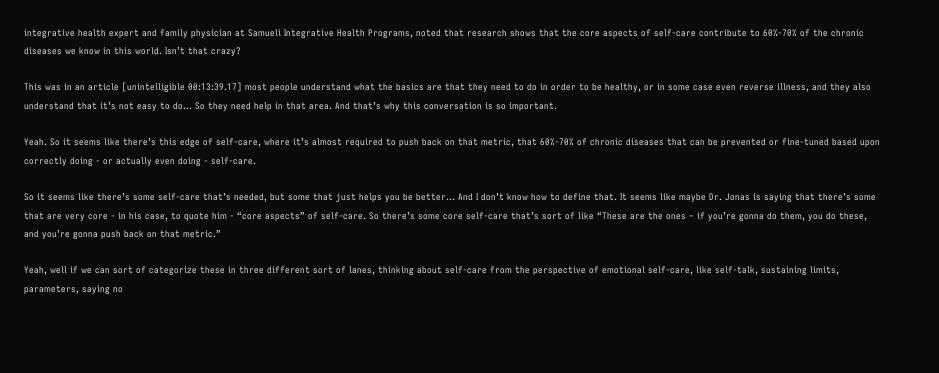integrative health expert and family physician at Samueli Integrative Health Programs, noted that research shows that the core aspects of self-care contribute to 60%-70% of the chronic diseases we know in this world. Isn’t that crazy?

This was in an article [unintelligible 00:13:39.17] most people understand what the basics are that they need to do in order to be healthy, or in some case even reverse illness, and they also understand that it’s not easy to do… So they need help in that area. And that’s why this conversation is so important.

Yeah. So it seems like there’s this edge of self-care, where it’s almost required to push back on that metric, that 60%-70% of chronic diseases that can be prevented or fine-tuned based upon correctly doing - or actually even doing - self-care.

So it seems like there’s some self-care that’s needed, but some that just helps you be better… And I don’t know how to define that. It seems like maybe Dr. Jonas is saying that there’s some that are very core - in his case, to quote him - “core aspects” of self-care. So there’s some core self-care that’s sort of like “These are the ones – if you’re gonna do them, you do these, and you’re gonna push back on that metric.”

Yeah, well if we can sort of categorize these in three different sort of lanes, thinking about self-care from the perspective of emotional self-care, like self-talk, sustaining limits, parameters, saying no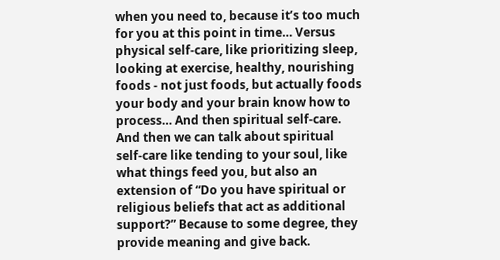when you need to, because it’s too much for you at this point in time… Versus physical self-care, like prioritizing sleep, looking at exercise, healthy, nourishing foods - not just foods, but actually foods your body and your brain know how to process… And then spiritual self-care. And then we can talk about spiritual self-care like tending to your soul, like what things feed you, but also an extension of “Do you have spiritual or religious beliefs that act as additional support?” Because to some degree, they provide meaning and give back.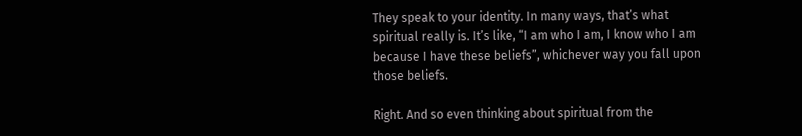They speak to your identity. In many ways, that’s what spiritual really is. It’s like, “I am who I am, I know who I am because I have these beliefs”, whichever way you fall upon those beliefs.

Right. And so even thinking about spiritual from the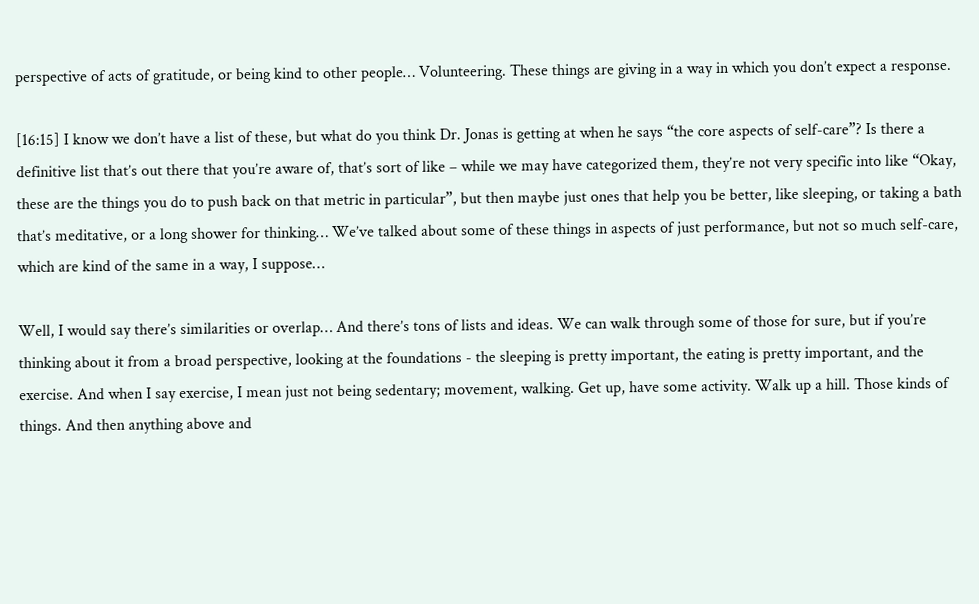perspective of acts of gratitude, or being kind to other people… Volunteering. These things are giving in a way in which you don’t expect a response.

[16:15] I know we don’t have a list of these, but what do you think Dr. Jonas is getting at when he says “the core aspects of self-care”? Is there a definitive list that’s out there that you’re aware of, that’s sort of like – while we may have categorized them, they’re not very specific into like “Okay, these are the things you do to push back on that metric in particular”, but then maybe just ones that help you be better, like sleeping, or taking a bath that’s meditative, or a long shower for thinking… We’ve talked about some of these things in aspects of just performance, but not so much self-care, which are kind of the same in a way, I suppose…

Well, I would say there’s similarities or overlap… And there’s tons of lists and ideas. We can walk through some of those for sure, but if you’re thinking about it from a broad perspective, looking at the foundations - the sleeping is pretty important, the eating is pretty important, and the exercise. And when I say exercise, I mean just not being sedentary; movement, walking. Get up, have some activity. Walk up a hill. Those kinds of things. And then anything above and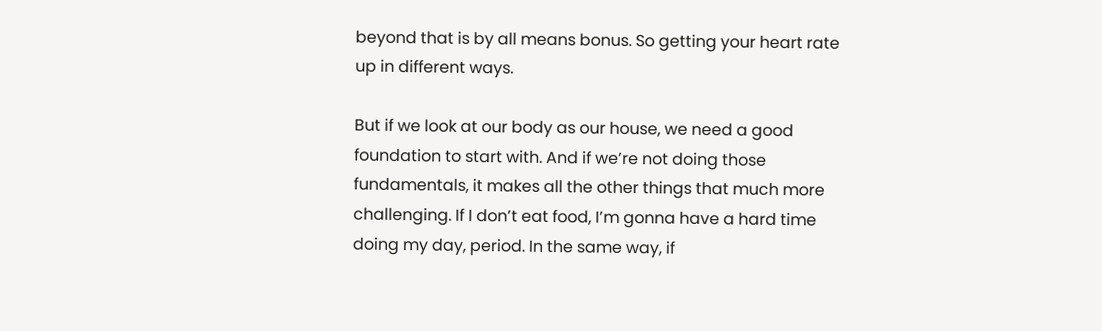beyond that is by all means bonus. So getting your heart rate up in different ways.

But if we look at our body as our house, we need a good foundation to start with. And if we’re not doing those fundamentals, it makes all the other things that much more challenging. If I don’t eat food, I’m gonna have a hard time doing my day, period. In the same way, if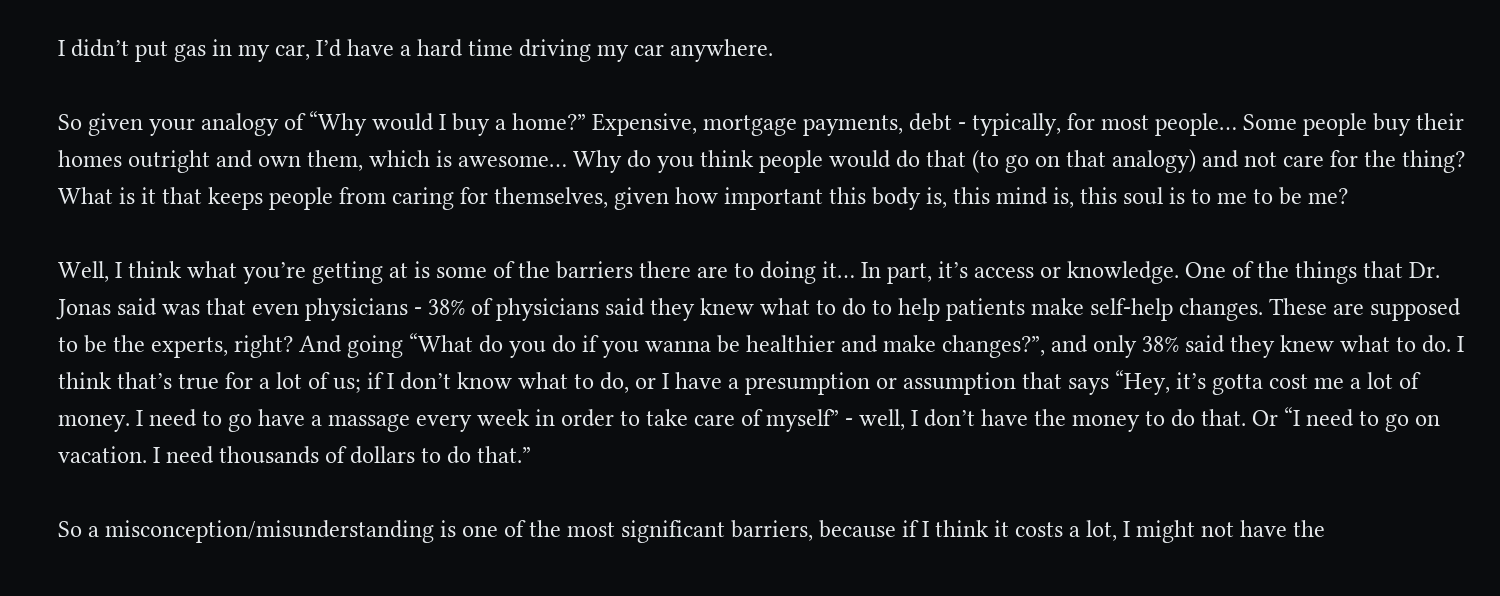I didn’t put gas in my car, I’d have a hard time driving my car anywhere.

So given your analogy of “Why would I buy a home?” Expensive, mortgage payments, debt - typically, for most people… Some people buy their homes outright and own them, which is awesome… Why do you think people would do that (to go on that analogy) and not care for the thing? What is it that keeps people from caring for themselves, given how important this body is, this mind is, this soul is to me to be me?

Well, I think what you’re getting at is some of the barriers there are to doing it… In part, it’s access or knowledge. One of the things that Dr. Jonas said was that even physicians - 38% of physicians said they knew what to do to help patients make self-help changes. These are supposed to be the experts, right? And going “What do you do if you wanna be healthier and make changes?”, and only 38% said they knew what to do. I think that’s true for a lot of us; if I don’t know what to do, or I have a presumption or assumption that says “Hey, it’s gotta cost me a lot of money. I need to go have a massage every week in order to take care of myself” - well, I don’t have the money to do that. Or “I need to go on vacation. I need thousands of dollars to do that.”

So a misconception/misunderstanding is one of the most significant barriers, because if I think it costs a lot, I might not have the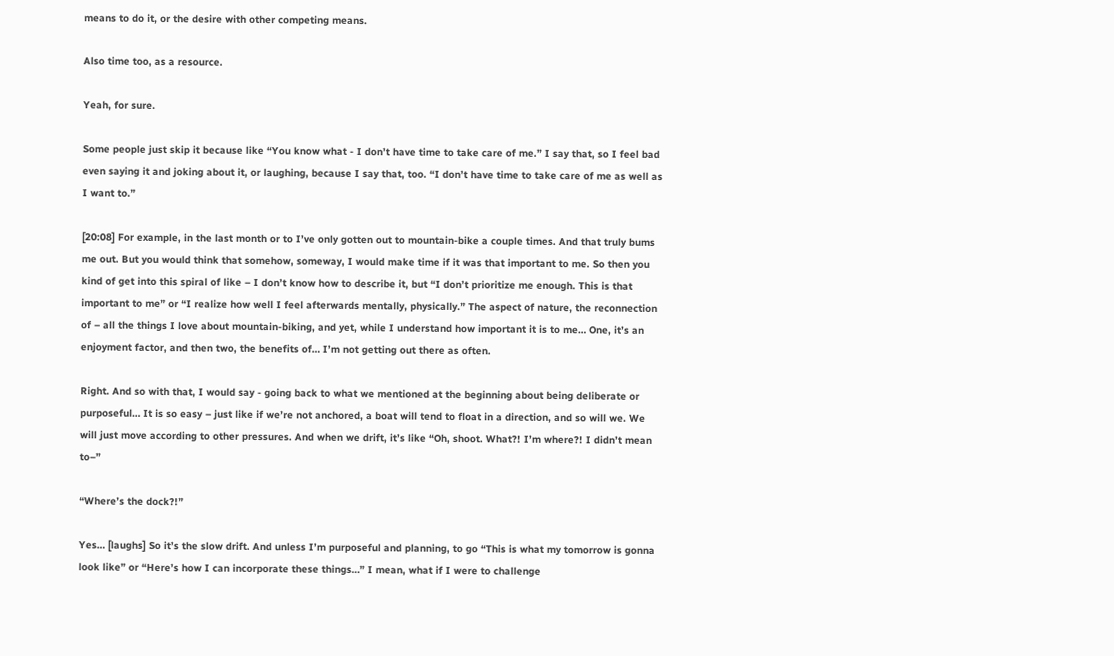means to do it, or the desire with other competing means.

Also time too, as a resource.

Yeah, for sure.

Some people just skip it because like “You know what - I don’t have time to take care of me.” I say that, so I feel bad even saying it and joking about it, or laughing, because I say that, too. “I don’t have time to take care of me as well as I want to.”

[20:08] For example, in the last month or to I’ve only gotten out to mountain-bike a couple times. And that truly bums me out. But you would think that somehow, someway, I would make time if it was that important to me. So then you kind of get into this spiral of like – I don’t know how to describe it, but “I don’t prioritize me enough. This is that important to me” or “I realize how well I feel afterwards mentally, physically.” The aspect of nature, the reconnection of – all the things I love about mountain-biking, and yet, while I understand how important it is to me… One, it’s an enjoyment factor, and then two, the benefits of… I’m not getting out there as often.

Right. And so with that, I would say - going back to what we mentioned at the beginning about being deliberate or purposeful… It is so easy – just like if we’re not anchored, a boat will tend to float in a direction, and so will we. We will just move according to other pressures. And when we drift, it’s like “Oh, shoot. What?! I’m where?! I didn’t mean to–”

“Where’s the dock?!”

Yes… [laughs] So it’s the slow drift. And unless I’m purposeful and planning, to go “This is what my tomorrow is gonna look like” or “Here’s how I can incorporate these things…” I mean, what if I were to challenge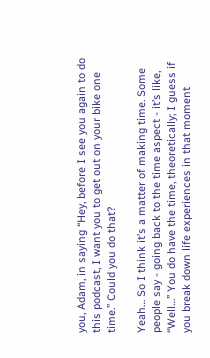you, Adam, in saying “Hey, before I see you again to do this podcast, I want you to get out on your bike one time.” Could you do that?

Yeah… So I think it’s a matter of making time. Some people say - going back to the time aspect - it’s like, “Well…” You do have the time, theoretically; I guess if you break down life experiences in that moment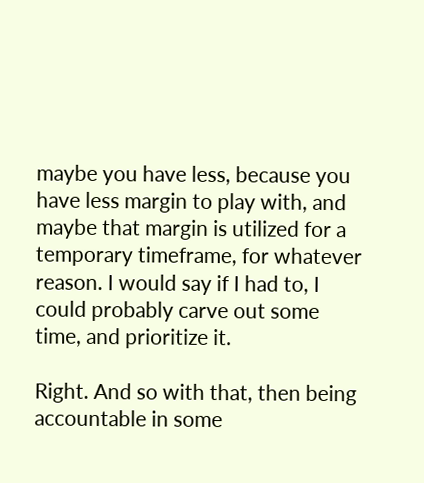maybe you have less, because you have less margin to play with, and maybe that margin is utilized for a temporary timeframe, for whatever reason. I would say if I had to, I could probably carve out some time, and prioritize it.

Right. And so with that, then being accountable in some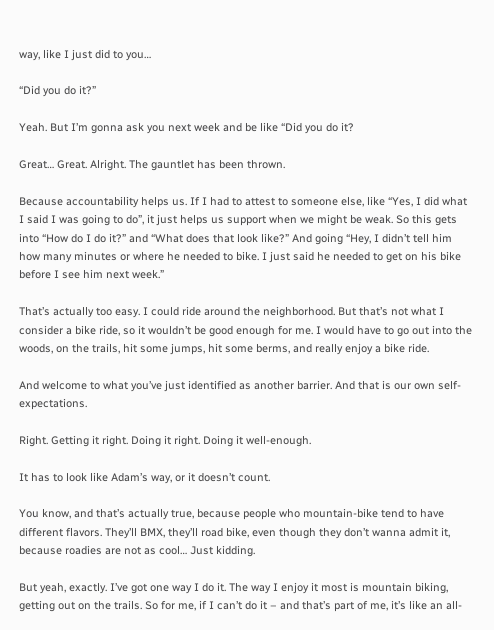way, like I just did to you…

“Did you do it?”

Yeah. But I’m gonna ask you next week and be like “Did you do it?

Great… Great. Alright. The gauntlet has been thrown.

Because accountability helps us. If I had to attest to someone else, like “Yes, I did what I said I was going to do”, it just helps us support when we might be weak. So this gets into “How do I do it?” and “What does that look like?” And going “Hey, I didn’t tell him how many minutes or where he needed to bike. I just said he needed to get on his bike before I see him next week.”

That’s actually too easy. I could ride around the neighborhood. But that’s not what I consider a bike ride, so it wouldn’t be good enough for me. I would have to go out into the woods, on the trails, hit some jumps, hit some berms, and really enjoy a bike ride.

And welcome to what you’ve just identified as another barrier. And that is our own self-expectations.

Right. Getting it right. Doing it right. Doing it well-enough.

It has to look like Adam’s way, or it doesn’t count.

You know, and that’s actually true, because people who mountain-bike tend to have different flavors. They’ll BMX, they’ll road bike, even though they don’t wanna admit it, because roadies are not as cool… Just kidding.

But yeah, exactly. I’ve got one way I do it. The way I enjoy it most is mountain biking, getting out on the trails. So for me, if I can’t do it – and that’s part of me, it’s like an all-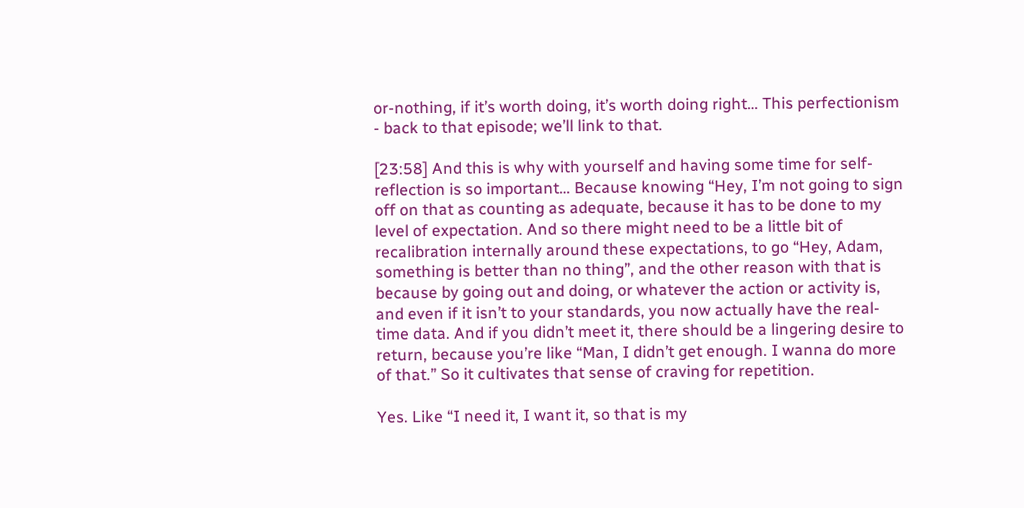or-nothing, if it’s worth doing, it’s worth doing right… This perfectionism - back to that episode; we’ll link to that.

[23:58] And this is why with yourself and having some time for self-reflection is so important… Because knowing “Hey, I’m not going to sign off on that as counting as adequate, because it has to be done to my level of expectation. And so there might need to be a little bit of recalibration internally around these expectations, to go “Hey, Adam, something is better than no thing”, and the other reason with that is because by going out and doing, or whatever the action or activity is, and even if it isn’t to your standards, you now actually have the real-time data. And if you didn’t meet it, there should be a lingering desire to return, because you’re like “Man, I didn’t get enough. I wanna do more of that.” So it cultivates that sense of craving for repetition.

Yes. Like “I need it, I want it, so that is my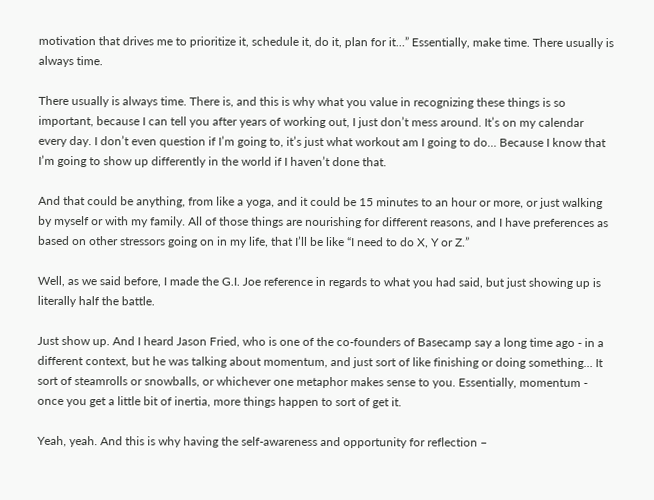motivation that drives me to prioritize it, schedule it, do it, plan for it…” Essentially, make time. There usually is always time.

There usually is always time. There is, and this is why what you value in recognizing these things is so important, because I can tell you after years of working out, I just don’t mess around. It’s on my calendar every day. I don’t even question if I’m going to, it’s just what workout am I going to do… Because I know that I’m going to show up differently in the world if I haven’t done that.

And that could be anything, from like a yoga, and it could be 15 minutes to an hour or more, or just walking by myself or with my family. All of those things are nourishing for different reasons, and I have preferences as based on other stressors going on in my life, that I’ll be like “I need to do X, Y or Z.”

Well, as we said before, I made the G.I. Joe reference in regards to what you had said, but just showing up is literally half the battle.

Just show up. And I heard Jason Fried, who is one of the co-founders of Basecamp say a long time ago - in a different context, but he was talking about momentum, and just sort of like finishing or doing something… It sort of steamrolls or snowballs, or whichever one metaphor makes sense to you. Essentially, momentum - once you get a little bit of inertia, more things happen to sort of get it.

Yeah, yeah. And this is why having the self-awareness and opportunity for reflection –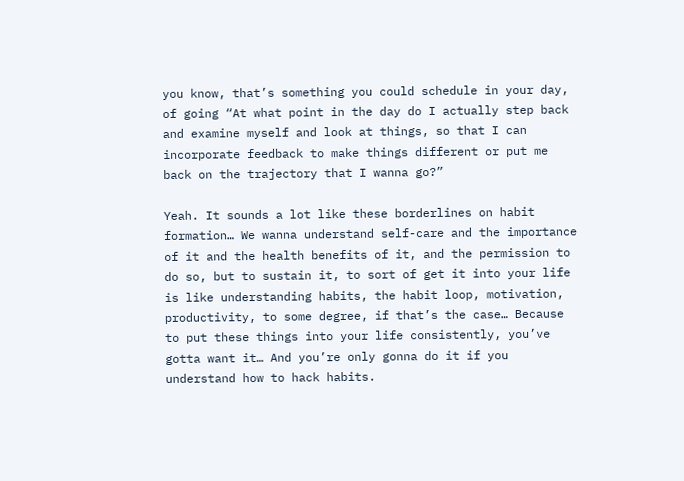you know, that’s something you could schedule in your day, of going “At what point in the day do I actually step back and examine myself and look at things, so that I can incorporate feedback to make things different or put me back on the trajectory that I wanna go?”

Yeah. It sounds a lot like these borderlines on habit formation… We wanna understand self-care and the importance of it and the health benefits of it, and the permission to do so, but to sustain it, to sort of get it into your life is like understanding habits, the habit loop, motivation, productivity, to some degree, if that’s the case… Because to put these things into your life consistently, you’ve gotta want it… And you’re only gonna do it if you understand how to hack habits.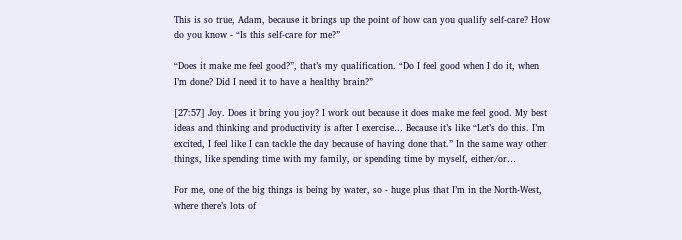This is so true, Adam, because it brings up the point of how can you qualify self-care? How do you know - “Is this self-care for me?”

“Does it make me feel good?”, that’s my qualification. “Do I feel good when I do it, when I’m done? Did I need it to have a healthy brain?”

[27:57] Joy. Does it bring you joy? I work out because it does make me feel good. My best ideas and thinking and productivity is after I exercise… Because it’s like “Let’s do this. I’m excited, I feel like I can tackle the day because of having done that.” In the same way other things, like spending time with my family, or spending time by myself, either/or…

For me, one of the big things is being by water, so - huge plus that I’m in the North-West, where there’s lots of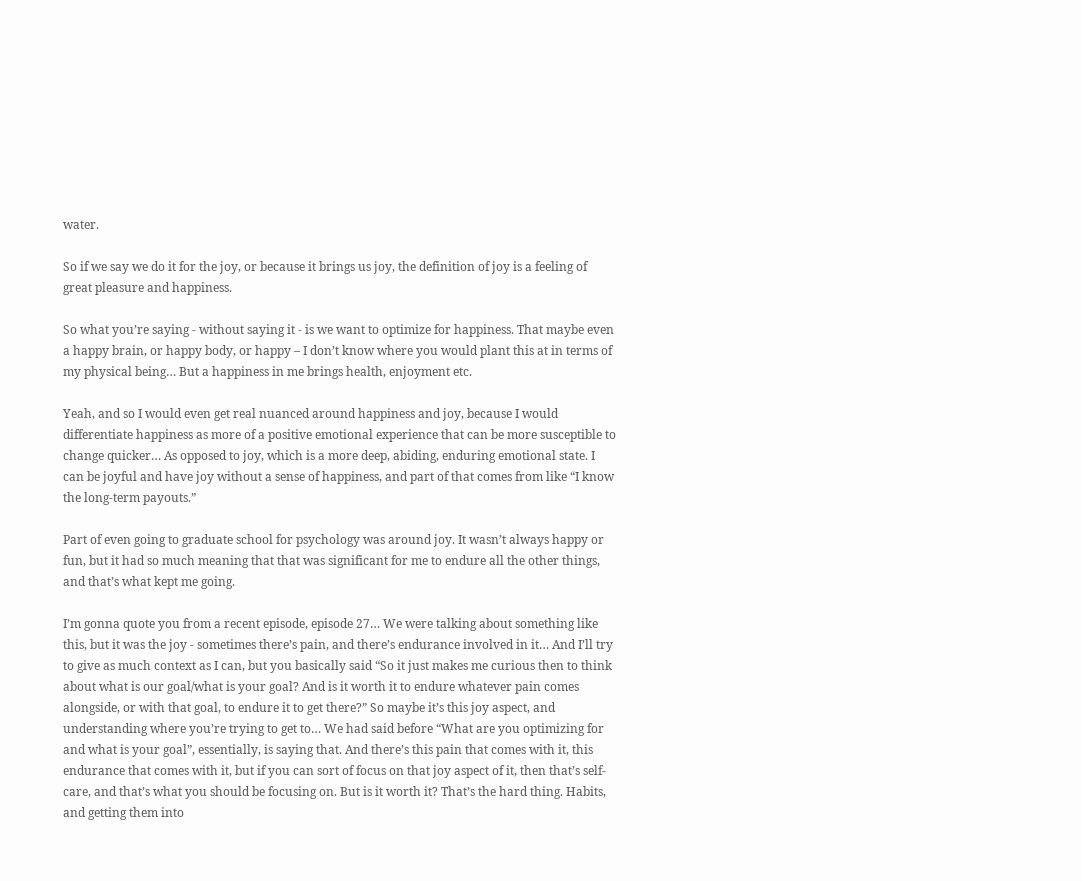water.

So if we say we do it for the joy, or because it brings us joy, the definition of joy is a feeling of great pleasure and happiness.

So what you’re saying - without saying it - is we want to optimize for happiness. That maybe even a happy brain, or happy body, or happy – I don’t know where you would plant this at in terms of my physical being… But a happiness in me brings health, enjoyment etc.

Yeah, and so I would even get real nuanced around happiness and joy, because I would differentiate happiness as more of a positive emotional experience that can be more susceptible to change quicker… As opposed to joy, which is a more deep, abiding, enduring emotional state. I can be joyful and have joy without a sense of happiness, and part of that comes from like “I know the long-term payouts.”

Part of even going to graduate school for psychology was around joy. It wasn’t always happy or fun, but it had so much meaning that that was significant for me to endure all the other things, and that’s what kept me going.

I’m gonna quote you from a recent episode, episode 27… We were talking about something like this, but it was the joy - sometimes there’s pain, and there’s endurance involved in it… And I’ll try to give as much context as I can, but you basically said “So it just makes me curious then to think about what is our goal/what is your goal? And is it worth it to endure whatever pain comes alongside, or with that goal, to endure it to get there?” So maybe it’s this joy aspect, and understanding where you’re trying to get to… We had said before “What are you optimizing for and what is your goal”, essentially, is saying that. And there’s this pain that comes with it, this endurance that comes with it, but if you can sort of focus on that joy aspect of it, then that’s self-care, and that’s what you should be focusing on. But is it worth it? That’s the hard thing. Habits, and getting them into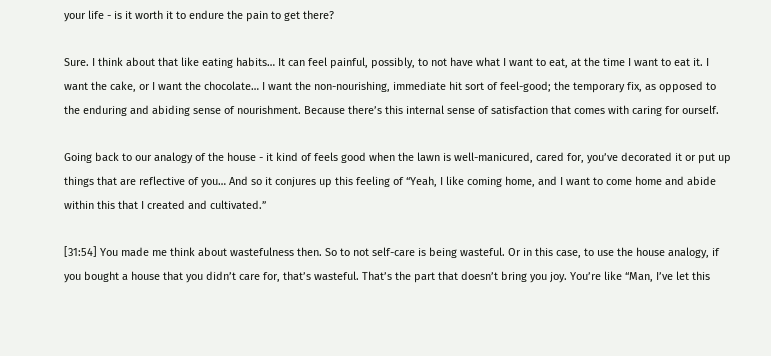your life - is it worth it to endure the pain to get there?

Sure. I think about that like eating habits… It can feel painful, possibly, to not have what I want to eat, at the time I want to eat it. I want the cake, or I want the chocolate… I want the non-nourishing, immediate hit sort of feel-good; the temporary fix, as opposed to the enduring and abiding sense of nourishment. Because there’s this internal sense of satisfaction that comes with caring for ourself.

Going back to our analogy of the house - it kind of feels good when the lawn is well-manicured, cared for, you’ve decorated it or put up things that are reflective of you… And so it conjures up this feeling of “Yeah, I like coming home, and I want to come home and abide within this that I created and cultivated.”

[31:54] You made me think about wastefulness then. So to not self-care is being wasteful. Or in this case, to use the house analogy, if you bought a house that you didn’t care for, that’s wasteful. That’s the part that doesn’t bring you joy. You’re like “Man, I’ve let this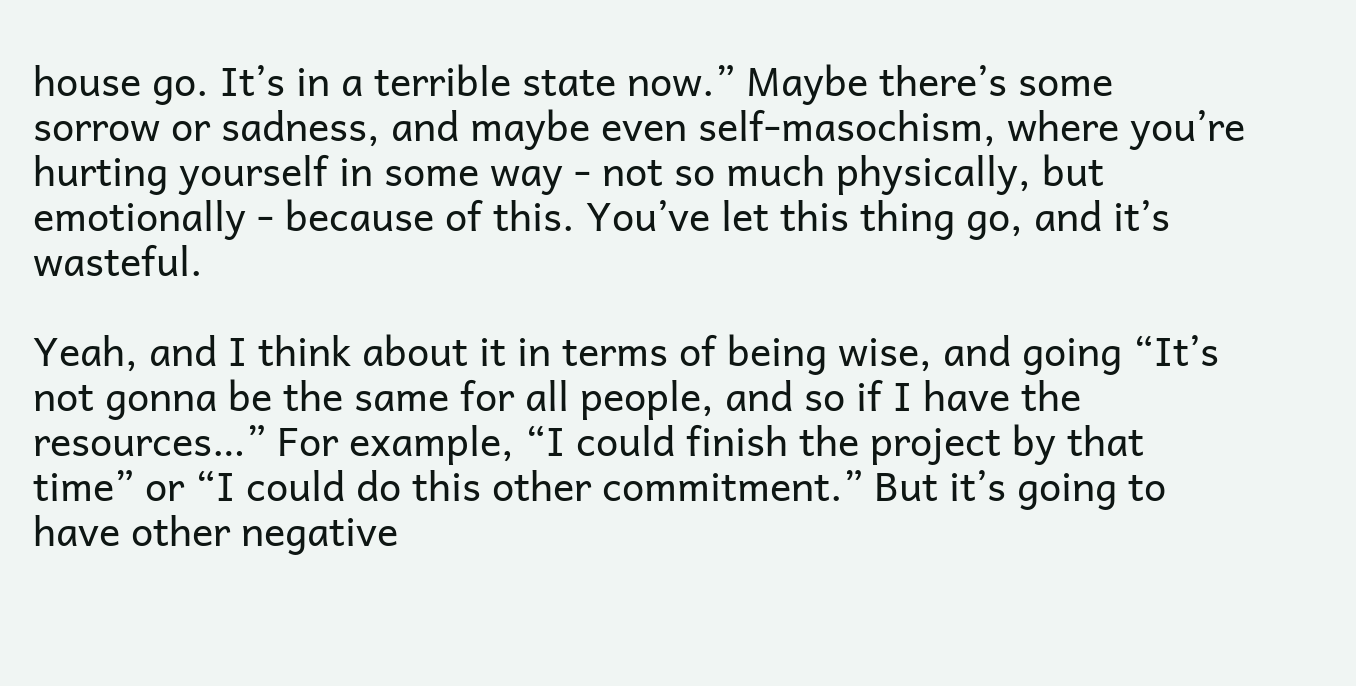house go. It’s in a terrible state now.” Maybe there’s some sorrow or sadness, and maybe even self-masochism, where you’re hurting yourself in some way - not so much physically, but emotionally - because of this. You’ve let this thing go, and it’s wasteful.

Yeah, and I think about it in terms of being wise, and going “It’s not gonna be the same for all people, and so if I have the resources…” For example, “I could finish the project by that time” or “I could do this other commitment.” But it’s going to have other negative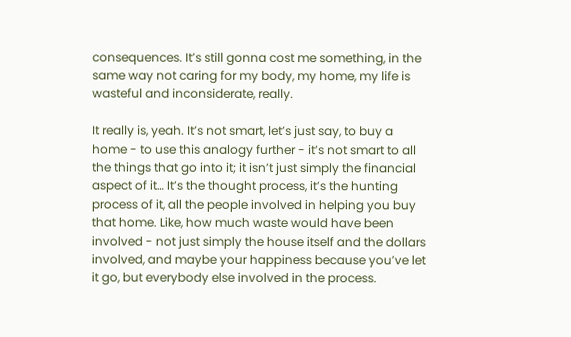consequences. It’s still gonna cost me something, in the same way not caring for my body, my home, my life is wasteful and inconsiderate, really.

It really is, yeah. It’s not smart, let’s just say, to buy a home - to use this analogy further - it’s not smart to all the things that go into it; it isn’t just simply the financial aspect of it… It’s the thought process, it’s the hunting process of it, all the people involved in helping you buy that home. Like, how much waste would have been involved - not just simply the house itself and the dollars involved, and maybe your happiness because you’ve let it go, but everybody else involved in the process.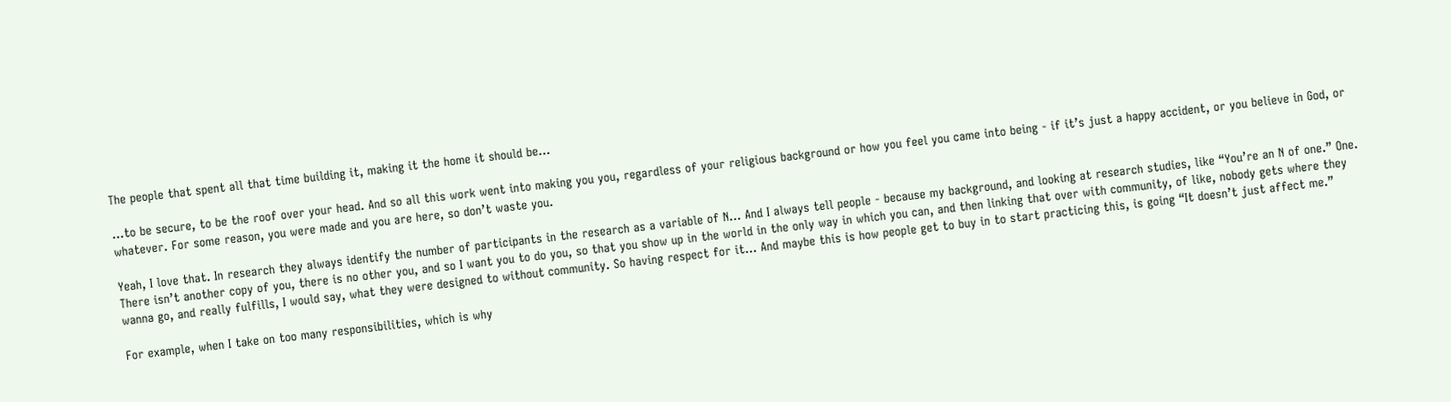The people that spent all that time building it, making it the home it should be…

…to be secure, to be the roof over your head. And so all this work went into making you you, regardless of your religious background or how you feel you came into being - if it’s just a happy accident, or you believe in God, or whatever. For some reason, you were made and you are here, so don’t waste you.

Yeah, I love that. In research they always identify the number of participants in the research as a variable of N… And I always tell people - because my background, and looking at research studies, like “You’re an N of one.” One. There isn’t another copy of you, there is no other you, and so I want you to do you, so that you show up in the world in the only way in which you can, and then linking that over with community, of like, nobody gets where they wanna go, and really fulfills, I would say, what they were designed to without community. So having respect for it… And maybe this is how people get to buy in to start practicing this, is going “It doesn’t just affect me.”

For example, when I take on too many responsibilities, which is why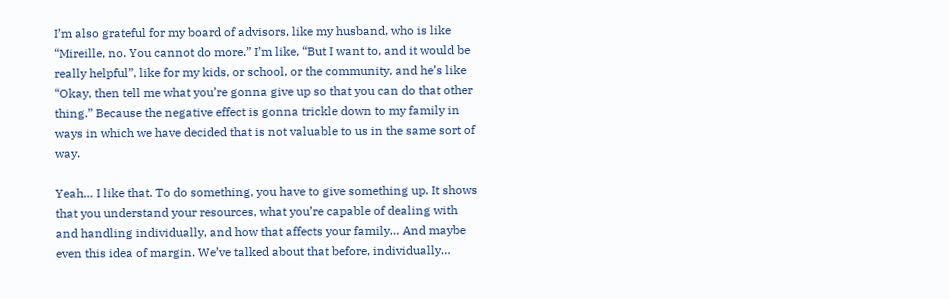I’m also grateful for my board of advisors, like my husband, who is like “Mireille, no. You cannot do more.” I’m like, “But I want to, and it would be really helpful”, like for my kids, or school, or the community, and he’s like “Okay, then tell me what you’re gonna give up so that you can do that other thing.” Because the negative effect is gonna trickle down to my family in ways in which we have decided that is not valuable to us in the same sort of way.

Yeah… I like that. To do something, you have to give something up. It shows that you understand your resources, what you’re capable of dealing with and handling individually, and how that affects your family… And maybe even this idea of margin. We’ve talked about that before, individually…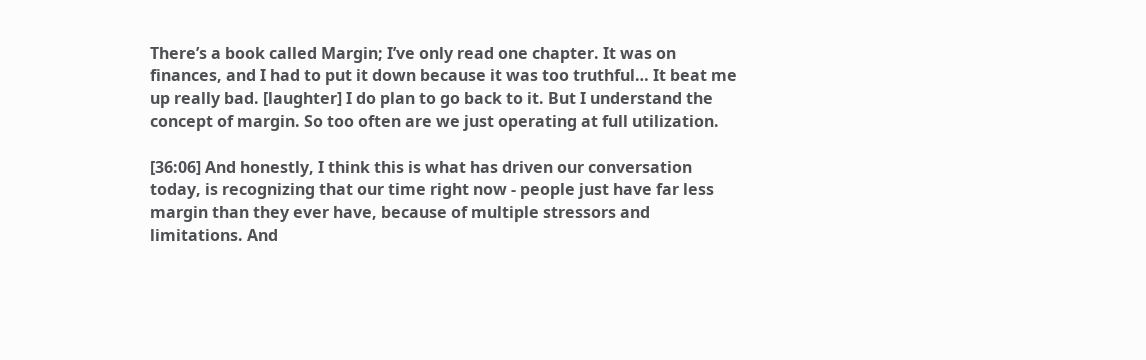There’s a book called Margin; I’ve only read one chapter. It was on finances, and I had to put it down because it was too truthful… It beat me up really bad. [laughter] I do plan to go back to it. But I understand the concept of margin. So too often are we just operating at full utilization.

[36:06] And honestly, I think this is what has driven our conversation today, is recognizing that our time right now - people just have far less margin than they ever have, because of multiple stressors and limitations. And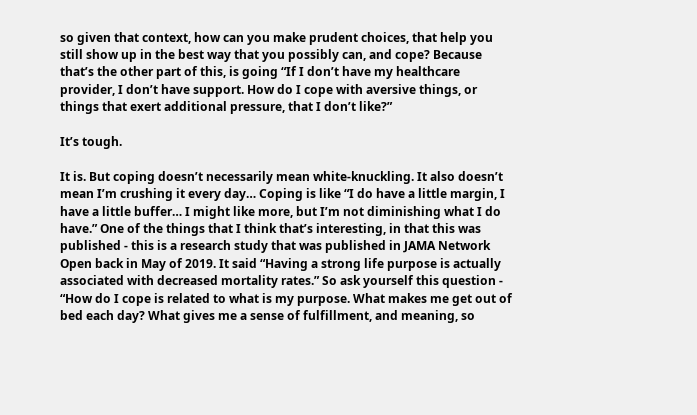so given that context, how can you make prudent choices, that help you still show up in the best way that you possibly can, and cope? Because that’s the other part of this, is going “If I don’t have my healthcare provider, I don’t have support. How do I cope with aversive things, or things that exert additional pressure, that I don’t like?”

It’s tough.

It is. But coping doesn’t necessarily mean white-knuckling. It also doesn’t mean I’m crushing it every day… Coping is like “I do have a little margin, I have a little buffer… I might like more, but I’m not diminishing what I do have.” One of the things that I think that’s interesting, in that this was published - this is a research study that was published in JAMA Network Open back in May of 2019. It said “Having a strong life purpose is actually associated with decreased mortality rates.” So ask yourself this question - “How do I cope is related to what is my purpose. What makes me get out of bed each day? What gives me a sense of fulfillment, and meaning, so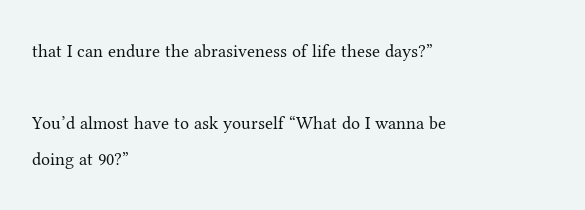that I can endure the abrasiveness of life these days?”

You’d almost have to ask yourself “What do I wanna be doing at 90?”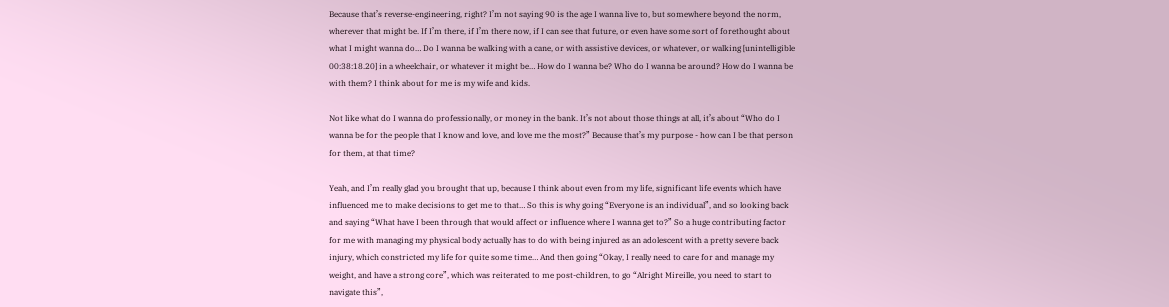Because that’s reverse-engineering, right? I’m not saying 90 is the age I wanna live to, but somewhere beyond the norm, wherever that might be. If I’m there, if I’m there now, if I can see that future, or even have some sort of forethought about what I might wanna do… Do I wanna be walking with a cane, or with assistive devices, or whatever, or walking [unintelligible 00:38:18.20] in a wheelchair, or whatever it might be… How do I wanna be? Who do I wanna be around? How do I wanna be with them? I think about for me is my wife and kids.

Not like what do I wanna do professionally, or money in the bank. It’s not about those things at all, it’s about “Who do I wanna be for the people that I know and love, and love me the most?” Because that’s my purpose - how can I be that person for them, at that time?

Yeah, and I’m really glad you brought that up, because I think about even from my life, significant life events which have influenced me to make decisions to get me to that… So this is why going “Everyone is an individual”, and so looking back and saying “What have I been through that would affect or influence where I wanna get to?” So a huge contributing factor for me with managing my physical body actually has to do with being injured as an adolescent with a pretty severe back injury, which constricted my life for quite some time… And then going “Okay, I really need to care for and manage my weight, and have a strong core”, which was reiterated to me post-children, to go “Alright Mireille, you need to start to navigate this”,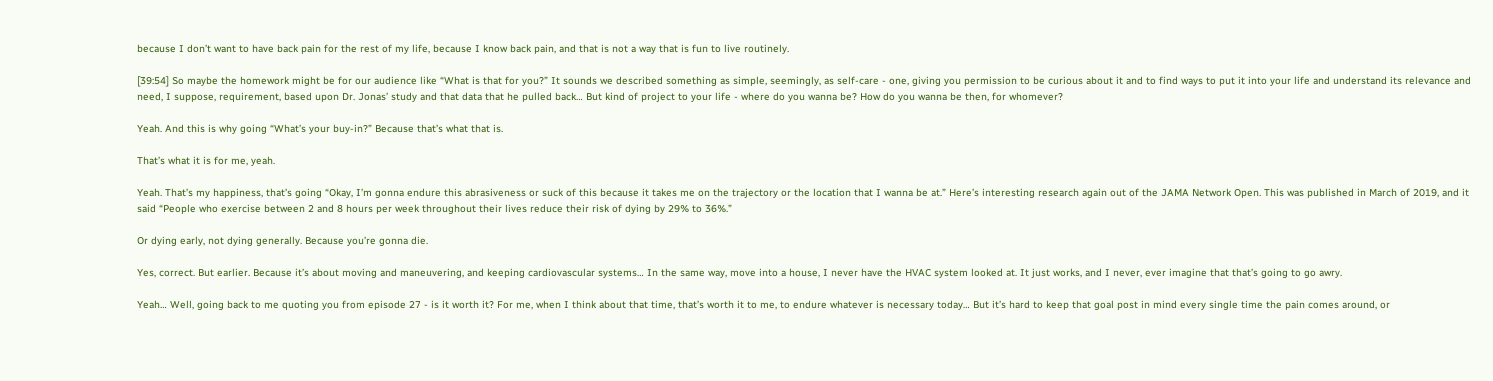because I don’t want to have back pain for the rest of my life, because I know back pain, and that is not a way that is fun to live routinely.

[39:54] So maybe the homework might be for our audience like “What is that for you?” It sounds we described something as simple, seemingly, as self-care - one, giving you permission to be curious about it and to find ways to put it into your life and understand its relevance and need, I suppose, requirement, based upon Dr. Jonas’ study and that data that he pulled back… But kind of project to your life - where do you wanna be? How do you wanna be then, for whomever?

Yeah. And this is why going “What’s your buy-in?” Because that’s what that is.

That’s what it is for me, yeah.

Yeah. That’s my happiness, that’s going “Okay, I’m gonna endure this abrasiveness or suck of this because it takes me on the trajectory or the location that I wanna be at.” Here’s interesting research again out of the JAMA Network Open. This was published in March of 2019, and it said “People who exercise between 2 and 8 hours per week throughout their lives reduce their risk of dying by 29% to 36%.”

Or dying early, not dying generally. Because you’re gonna die.

Yes, correct. But earlier. Because it’s about moving and maneuvering, and keeping cardiovascular systems… In the same way, move into a house, I never have the HVAC system looked at. It just works, and I never, ever imagine that that’s going to go awry.

Yeah… Well, going back to me quoting you from episode 27 - is it worth it? For me, when I think about that time, that’s worth it to me, to endure whatever is necessary today… But it’s hard to keep that goal post in mind every single time the pain comes around, or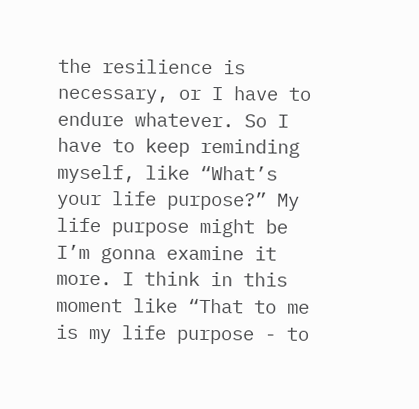the resilience is necessary, or I have to endure whatever. So I have to keep reminding myself, like “What’s your life purpose?” My life purpose might be I’m gonna examine it more. I think in this moment like “That to me is my life purpose - to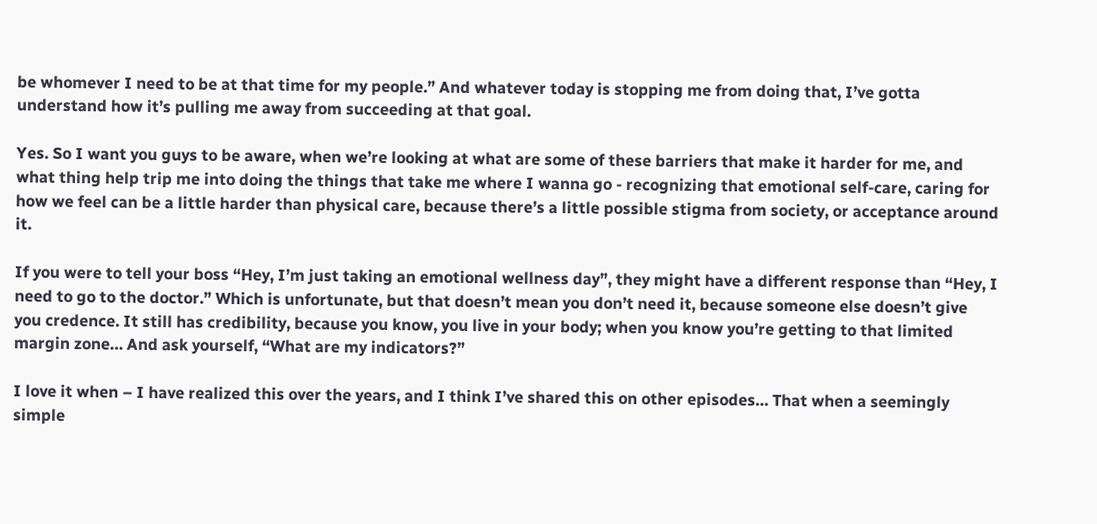be whomever I need to be at that time for my people.” And whatever today is stopping me from doing that, I’ve gotta understand how it’s pulling me away from succeeding at that goal.

Yes. So I want you guys to be aware, when we’re looking at what are some of these barriers that make it harder for me, and what thing help trip me into doing the things that take me where I wanna go - recognizing that emotional self-care, caring for how we feel can be a little harder than physical care, because there’s a little possible stigma from society, or acceptance around it.

If you were to tell your boss “Hey, I’m just taking an emotional wellness day”, they might have a different response than “Hey, I need to go to the doctor.” Which is unfortunate, but that doesn’t mean you don’t need it, because someone else doesn’t give you credence. It still has credibility, because you know, you live in your body; when you know you’re getting to that limited margin zone… And ask yourself, “What are my indicators?”

I love it when – I have realized this over the years, and I think I’ve shared this on other episodes… That when a seemingly simple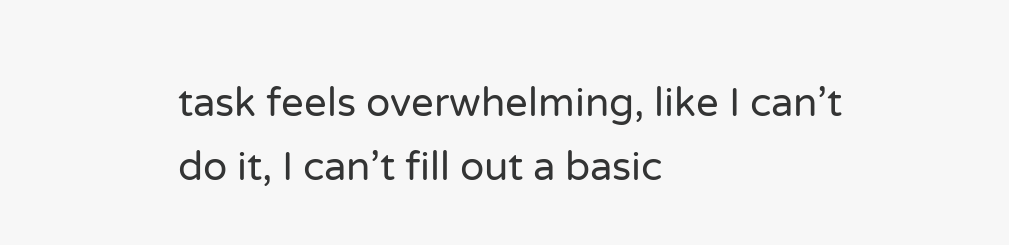task feels overwhelming, like I can’t do it, I can’t fill out a basic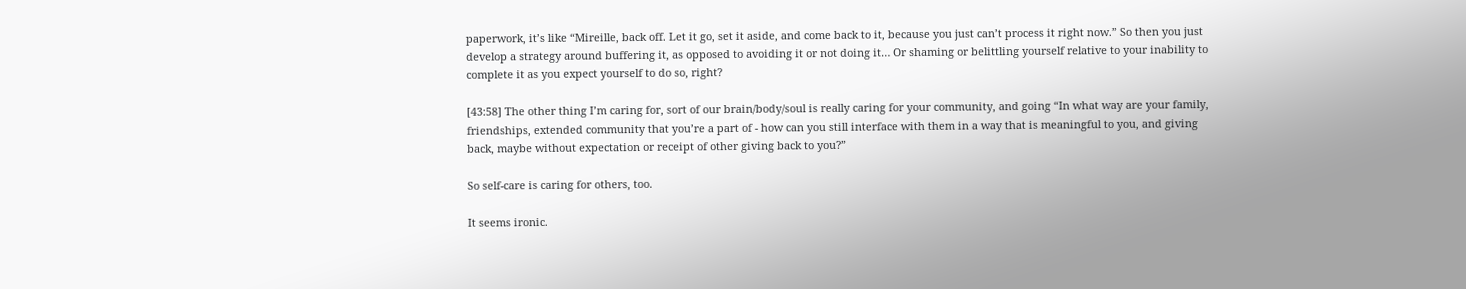paperwork, it’s like “Mireille, back off. Let it go, set it aside, and come back to it, because you just can’t process it right now.” So then you just develop a strategy around buffering it, as opposed to avoiding it or not doing it… Or shaming or belittling yourself relative to your inability to complete it as you expect yourself to do so, right?

[43:58] The other thing I’m caring for, sort of our brain/body/soul is really caring for your community, and going “In what way are your family, friendships, extended community that you’re a part of - how can you still interface with them in a way that is meaningful to you, and giving back, maybe without expectation or receipt of other giving back to you?”

So self-care is caring for others, too.

It seems ironic.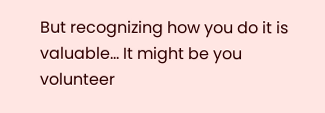But recognizing how you do it is valuable… It might be you volunteer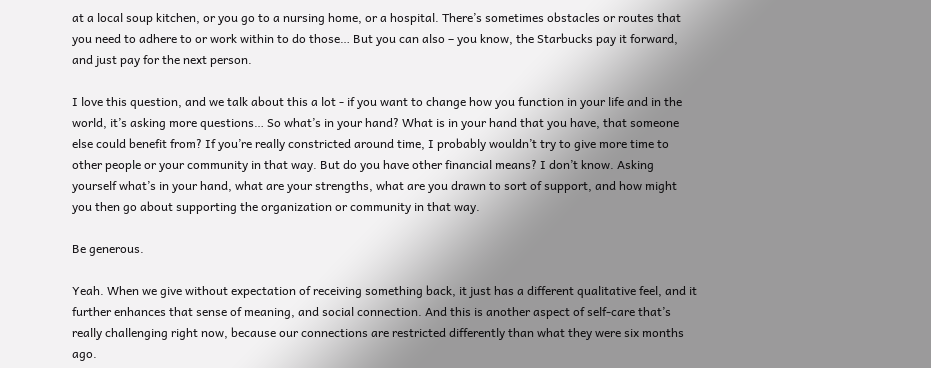at a local soup kitchen, or you go to a nursing home, or a hospital. There’s sometimes obstacles or routes that you need to adhere to or work within to do those… But you can also – you know, the Starbucks pay it forward, and just pay for the next person.

I love this question, and we talk about this a lot - if you want to change how you function in your life and in the world, it’s asking more questions… So what’s in your hand? What is in your hand that you have, that someone else could benefit from? If you’re really constricted around time, I probably wouldn’t try to give more time to other people or your community in that way. But do you have other financial means? I don’t know. Asking yourself what’s in your hand, what are your strengths, what are you drawn to sort of support, and how might you then go about supporting the organization or community in that way.

Be generous.

Yeah. When we give without expectation of receiving something back, it just has a different qualitative feel, and it further enhances that sense of meaning, and social connection. And this is another aspect of self-care that’s really challenging right now, because our connections are restricted differently than what they were six months ago.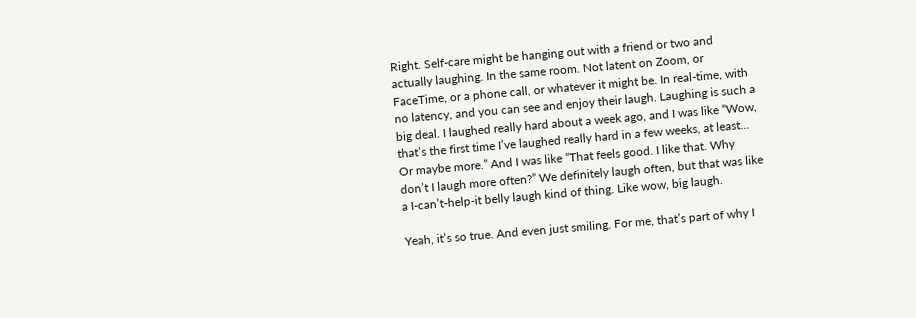Right. Self-care might be hanging out with a friend or two and actually laughing. In the same room. Not latent on Zoom, or FaceTime, or a phone call, or whatever it might be. In real-time, with no latency, and you can see and enjoy their laugh. Laughing is such a big deal. I laughed really hard about a week ago, and I was like “Wow, that’s the first time I’ve laughed really hard in a few weeks, at least… Or maybe more.” And I was like “That feels good. I like that. Why don’t I laugh more often?” We definitely laugh often, but that was like a I-can’t-help-it belly laugh kind of thing. Like wow, big laugh.

Yeah, it’s so true. And even just smiling. For me, that’s part of why I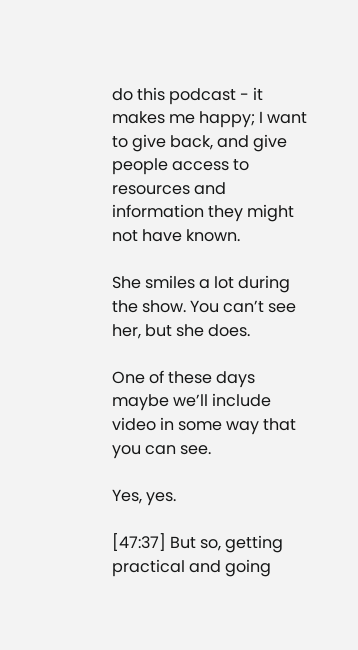do this podcast - it makes me happy; I want to give back, and give people access to resources and information they might not have known.

She smiles a lot during the show. You can’t see her, but she does.

One of these days maybe we’ll include video in some way that you can see.

Yes, yes.

[47:37] But so, getting practical and going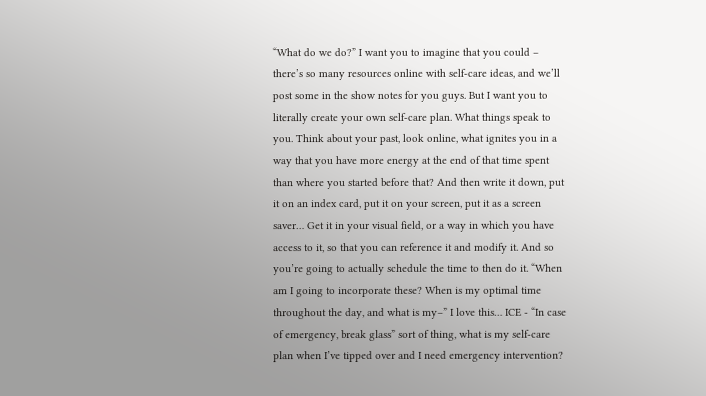“What do we do?” I want you to imagine that you could – there’s so many resources online with self-care ideas, and we’ll post some in the show notes for you guys. But I want you to literally create your own self-care plan. What things speak to you. Think about your past, look online, what ignites you in a way that you have more energy at the end of that time spent than where you started before that? And then write it down, put it on an index card, put it on your screen, put it as a screen saver… Get it in your visual field, or a way in which you have access to it, so that you can reference it and modify it. And so you’re going to actually schedule the time to then do it. “When am I going to incorporate these? When is my optimal time throughout the day, and what is my–” I love this… ICE - “In case of emergency, break glass” sort of thing, what is my self-care plan when I’ve tipped over and I need emergency intervention?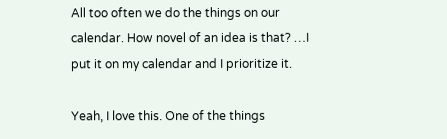All too often we do the things on our calendar. How novel of an idea is that? …I put it on my calendar and I prioritize it.

Yeah, I love this. One of the things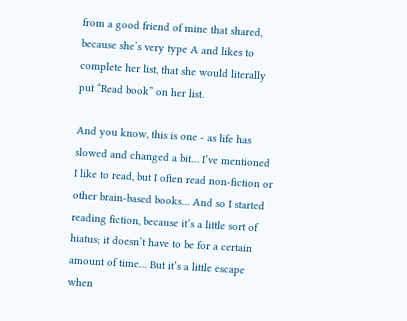from a good friend of mine that shared, because she’s very type A and likes to complete her list, that she would literally put “Read book” on her list.

And you know, this is one - as life has slowed and changed a bit… I’ve mentioned I like to read, but I often read non-fiction or other brain-based books… And so I started reading fiction, because it’s a little sort of hiatus; it doesn’t have to be for a certain amount of time… But it’s a little escape when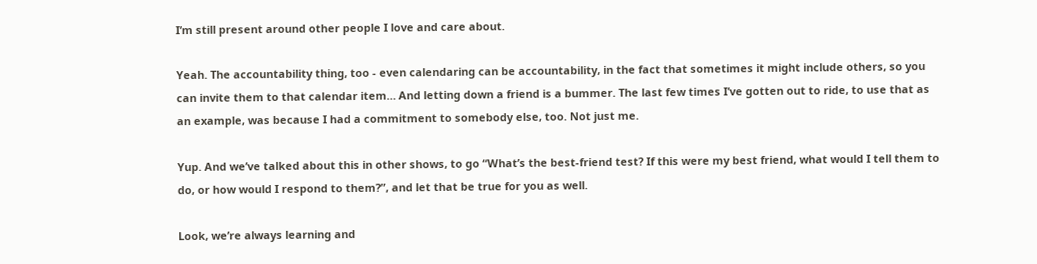I’m still present around other people I love and care about.

Yeah. The accountability thing, too - even calendaring can be accountability, in the fact that sometimes it might include others, so you can invite them to that calendar item… And letting down a friend is a bummer. The last few times I’ve gotten out to ride, to use that as an example, was because I had a commitment to somebody else, too. Not just me.

Yup. And we’ve talked about this in other shows, to go “What’s the best-friend test? If this were my best friend, what would I tell them to do, or how would I respond to them?”, and let that be true for you as well.

Look, we’re always learning and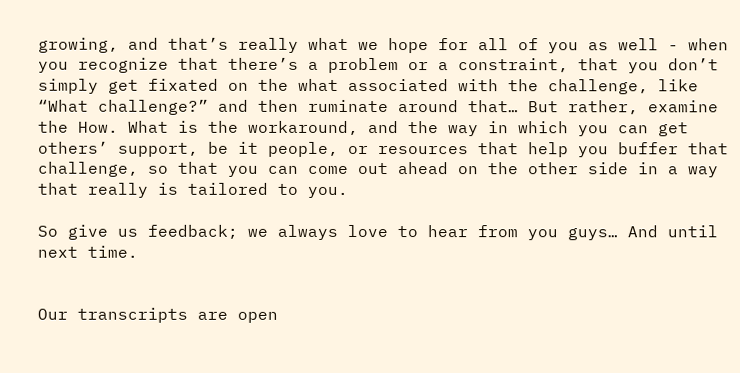growing, and that’s really what we hope for all of you as well - when you recognize that there’s a problem or a constraint, that you don’t simply get fixated on the what associated with the challenge, like “What challenge?” and then ruminate around that… But rather, examine the How. What is the workaround, and the way in which you can get others’ support, be it people, or resources that help you buffer that challenge, so that you can come out ahead on the other side in a way that really is tailored to you.

So give us feedback; we always love to hear from you guys… And until next time.


Our transcripts are open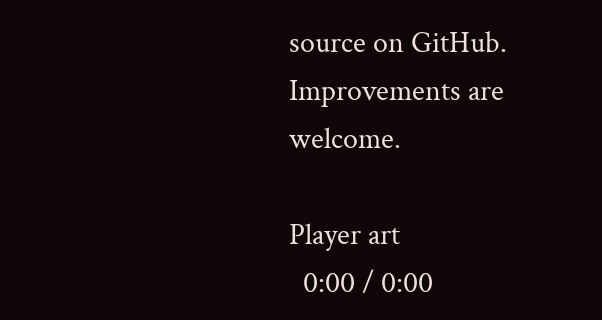source on GitHub. Improvements are welcome.

Player art
  0:00 / 0:00